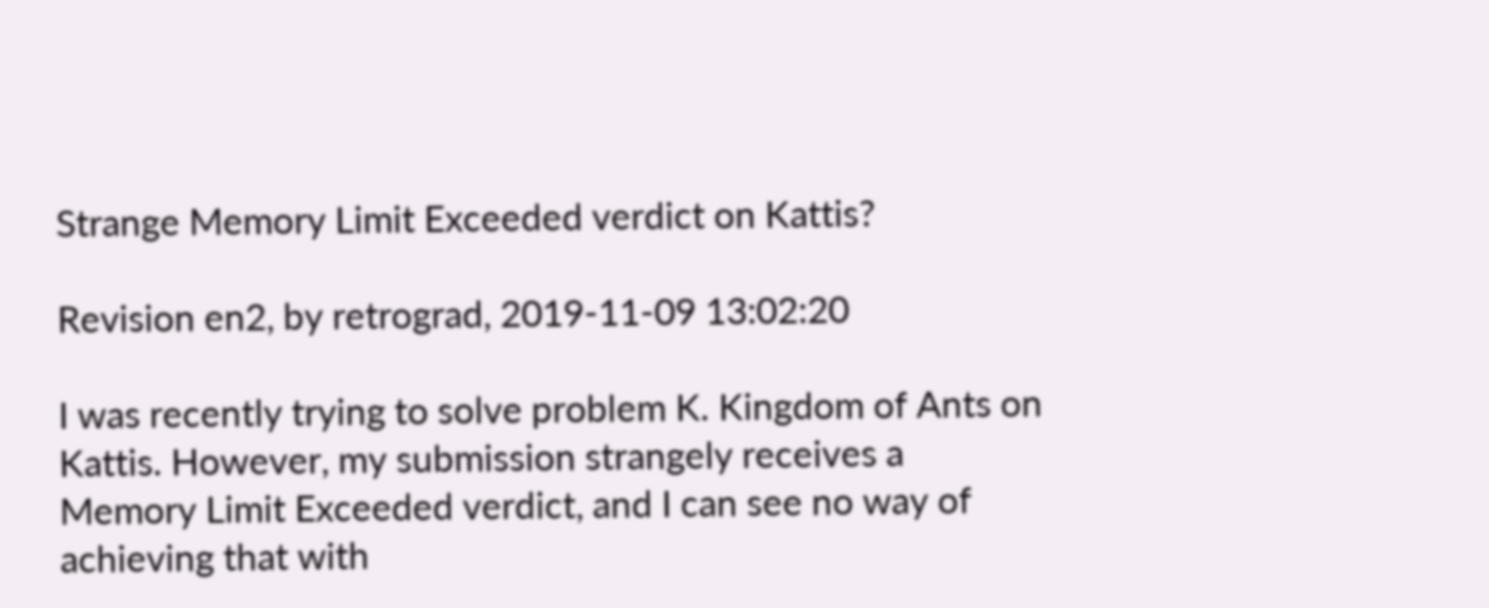Strange Memory Limit Exceeded verdict on Kattis?

Revision en2, by retrograd, 2019-11-09 13:02:20

I was recently trying to solve problem K. Kingdom of Ants on Kattis. However, my submission strangely receives a Memory Limit Exceeded verdict, and I can see no way of achieving that with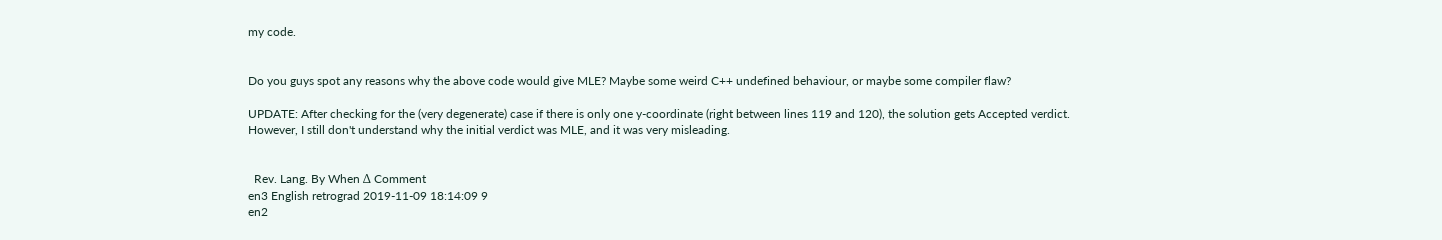my code.


Do you guys spot any reasons why the above code would give MLE? Maybe some weird C++ undefined behaviour, or maybe some compiler flaw?

UPDATE: After checking for the (very degenerate) case if there is only one y-coordinate (right between lines 119 and 120), the solution gets Accepted verdict. However, I still don't understand why the initial verdict was MLE, and it was very misleading.


  Rev. Lang. By When Δ Comment
en3 English retrograd 2019-11-09 18:14:09 9
en2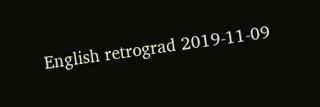English retrograd 2019-11-09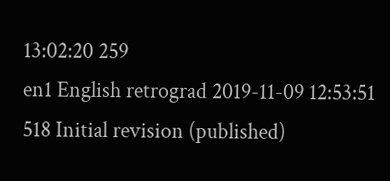13:02:20 259
en1 English retrograd 2019-11-09 12:53:51 518 Initial revision (published)